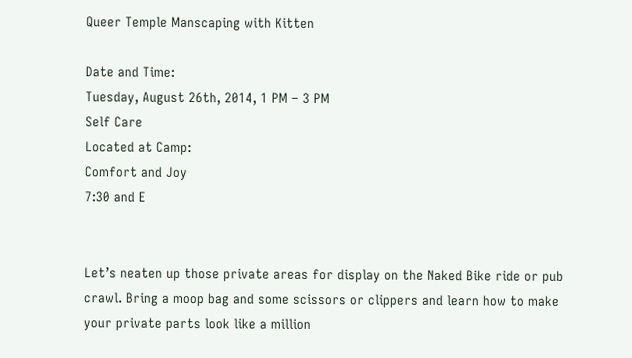Queer Temple Manscaping with Kitten

Date and Time:
Tuesday, August 26th, 2014, 1 PM – 3 PM
Self Care
Located at Camp:
Comfort and Joy
7:30 and E


Let’s neaten up those private areas for display on the Naked Bike ride or pub crawl. Bring a moop bag and some scissors or clippers and learn how to make your private parts look like a million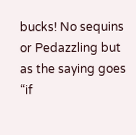bucks! No sequins or Pedazzling but as the saying goes “if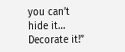you can’t hide it… Decorate it!”